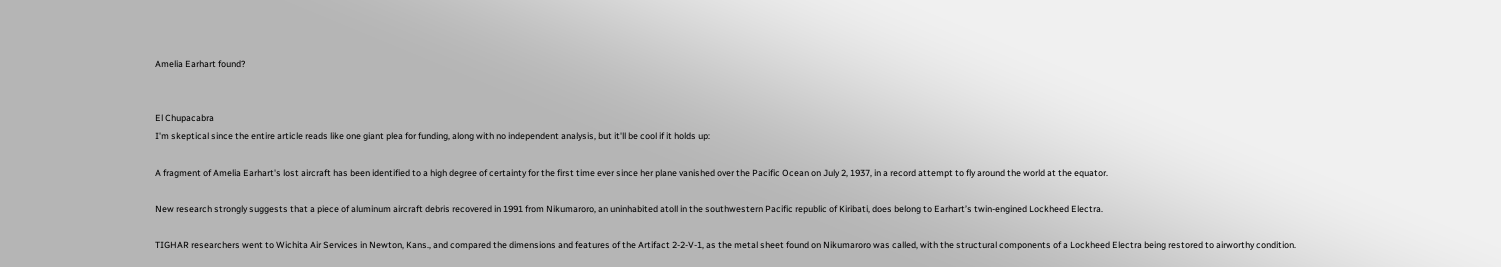Amelia Earhart found?


El Chupacabra
I'm skeptical since the entire article reads like one giant plea for funding, along with no independent analysis, but it'll be cool if it holds up:

A fragment of Amelia Earhart's lost aircraft has been identified to a high degree of certainty for the first time ever since her plane vanished over the Pacific Ocean on July 2, 1937, in a record attempt to fly around the world at the equator.

New research strongly suggests that a piece of aluminum aircraft debris recovered in 1991 from Nikumaroro, an uninhabited atoll in the southwestern Pacific republic of Kiribati, does belong to Earhart’s twin-engined Lockheed Electra.

TIGHAR researchers went to Wichita Air Services in Newton, Kans., and compared the dimensions and features of the Artifact 2-2-V-1, as the metal sheet found on Nikumaroro was called, with the structural components of a Lockheed Electra being restored to airworthy condition.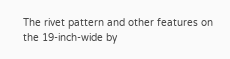The rivet pattern and other features on the 19-inch-wide by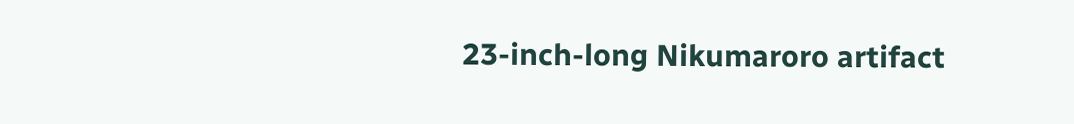23-inch-long Nikumaroro artifact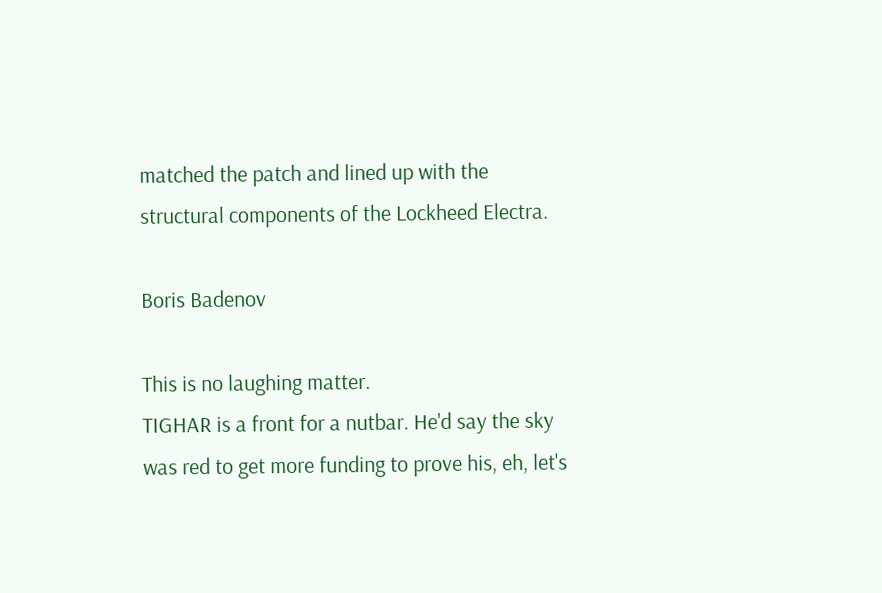matched the patch and lined up with the structural components of the Lockheed Electra.

Boris Badenov

This is no laughing matter.
TIGHAR is a front for a nutbar. He'd say the sky was red to get more funding to prove his, eh, let's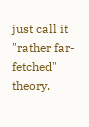just call it "rather far-fetched" theory.